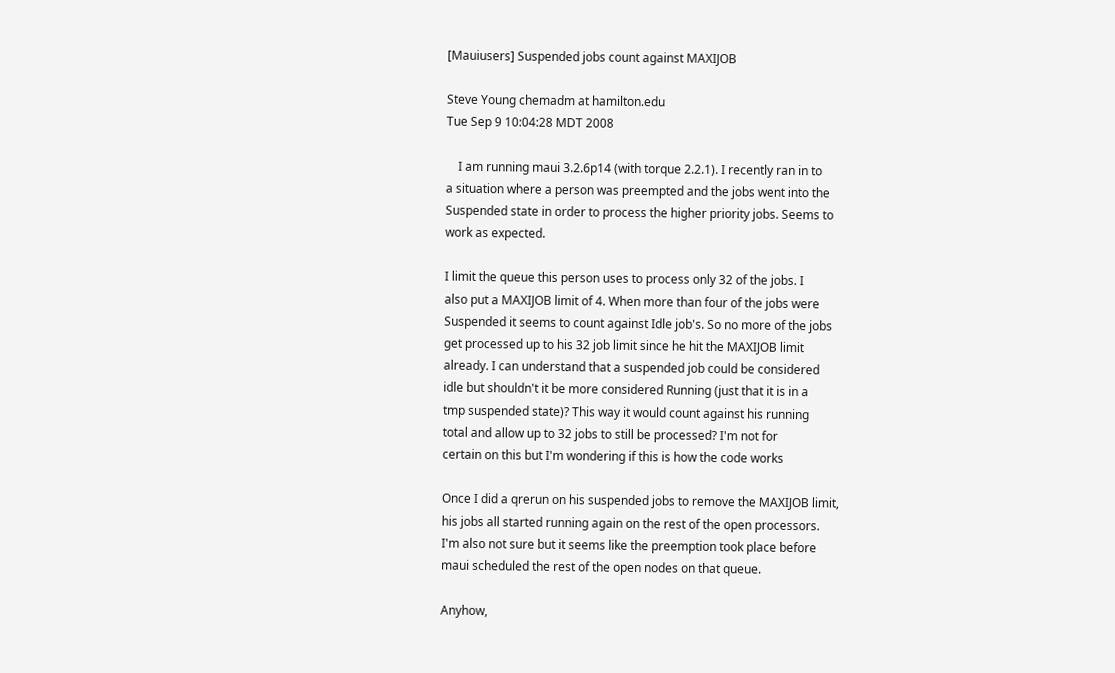[Mauiusers] Suspended jobs count against MAXIJOB

Steve Young chemadm at hamilton.edu
Tue Sep 9 10:04:28 MDT 2008

    I am running maui 3.2.6p14 (with torque 2.2.1). I recently ran in to
a situation where a person was preempted and the jobs went into the
Suspended state in order to process the higher priority jobs. Seems to
work as expected.

I limit the queue this person uses to process only 32 of the jobs. I
also put a MAXIJOB limit of 4. When more than four of the jobs were
Suspended it seems to count against Idle job's. So no more of the jobs
get processed up to his 32 job limit since he hit the MAXIJOB limit
already. I can understand that a suspended job could be considered
idle but shouldn't it be more considered Running (just that it is in a
tmp suspended state)? This way it would count against his running
total and allow up to 32 jobs to still be processed? I'm not for
certain on this but I'm wondering if this is how the code works

Once I did a qrerun on his suspended jobs to remove the MAXIJOB limit,
his jobs all started running again on the rest of the open processors.
I'm also not sure but it seems like the preemption took place before
maui scheduled the rest of the open nodes on that queue.

Anyhow,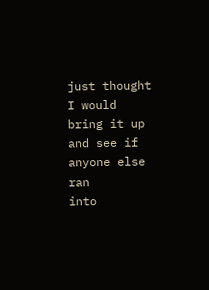just thought I would bring it up and see if anyone else ran
into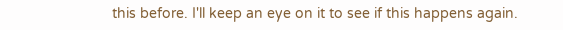this before. I'll keep an eye on it to see if this happens again.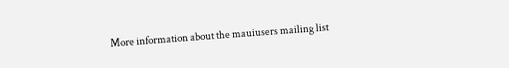More information about the mauiusers mailing list